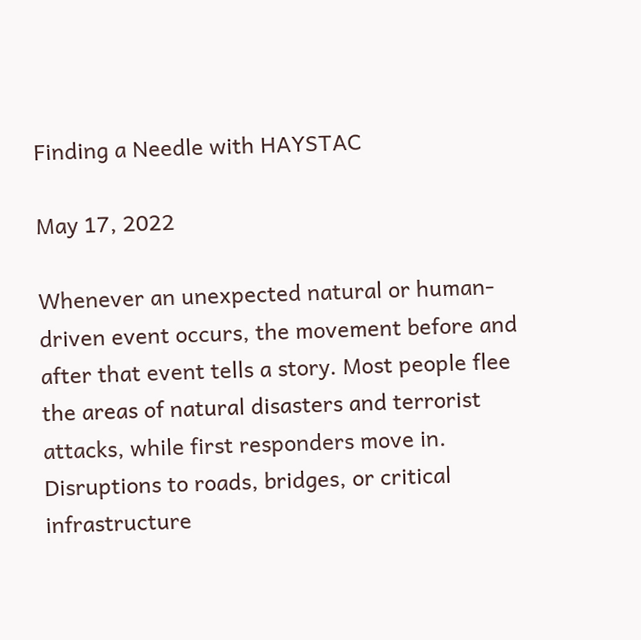Finding a Needle with HAYSTAC

May 17, 2022

Whenever an unexpected natural or human-driven event occurs, the movement before and after that event tells a story. Most people flee the areas of natural disasters and terrorist attacks, while first responders move in. Disruptions to roads, bridges, or critical infrastructure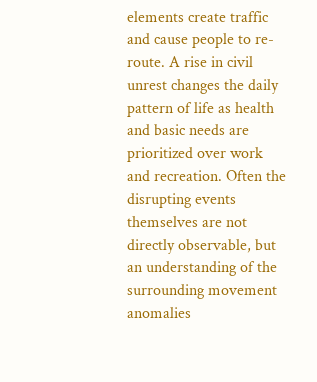elements create traffic and cause people to re-route. A rise in civil unrest changes the daily pattern of life as health and basic needs are prioritized over work and recreation. Often the disrupting events themselves are not directly observable, but an understanding of the surrounding movement anomalies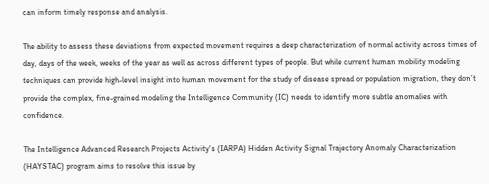can inform timely response and analysis.

The ability to assess these deviations from expected movement requires a deep characterization of normal activity across times of day, days of the week, weeks of the year as well as across different types of people. But while current human mobility modeling techniques can provide high-level insight into human movement for the study of disease spread or population migration, they don’t provide the complex, fine-grained modeling the Intelligence Community (IC) needs to identify more subtle anomalies with confidence.

The Intelligence Advanced Research Projects Activity's (IARPA) Hidden Activity Signal Trajectory Anomaly Characterization (HAYSTAC) program aims to resolve this issue by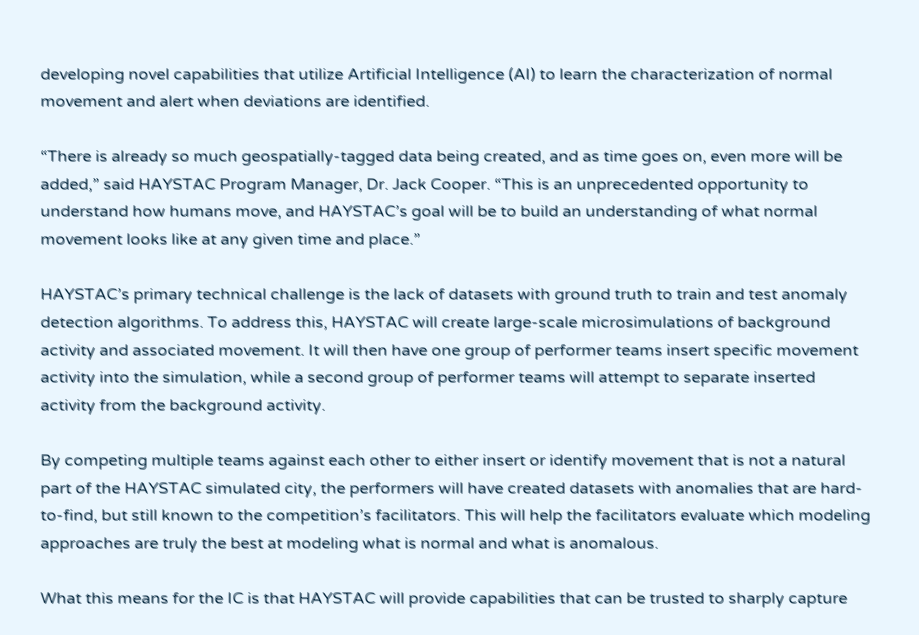developing novel capabilities that utilize Artificial Intelligence (AI) to learn the characterization of normal movement and alert when deviations are identified.

“There is already so much geospatially-tagged data being created, and as time goes on, even more will be added,” said HAYSTAC Program Manager, Dr. Jack Cooper. “This is an unprecedented opportunity to understand how humans move, and HAYSTAC’s goal will be to build an understanding of what normal movement looks like at any given time and place.”

HAYSTAC’s primary technical challenge is the lack of datasets with ground truth to train and test anomaly detection algorithms. To address this, HAYSTAC will create large-scale microsimulations of background activity and associated movement. It will then have one group of performer teams insert specific movement activity into the simulation, while a second group of performer teams will attempt to separate inserted activity from the background activity.

By competing multiple teams against each other to either insert or identify movement that is not a natural part of the HAYSTAC simulated city, the performers will have created datasets with anomalies that are hard-to-find, but still known to the competition’s facilitators. This will help the facilitators evaluate which modeling approaches are truly the best at modeling what is normal and what is anomalous.

What this means for the IC is that HAYSTAC will provide capabilities that can be trusted to sharply capture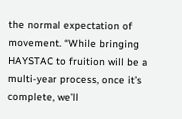the normal expectation of movement. “While bringing HAYSTAC to fruition will be a multi-year process, once it’s complete, we’ll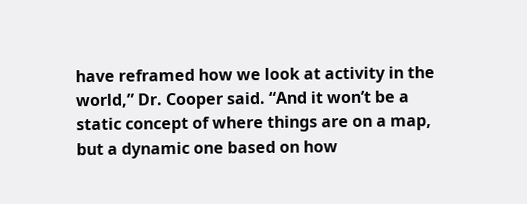have reframed how we look at activity in the world,” Dr. Cooper said. “And it won’t be a static concept of where things are on a map, but a dynamic one based on how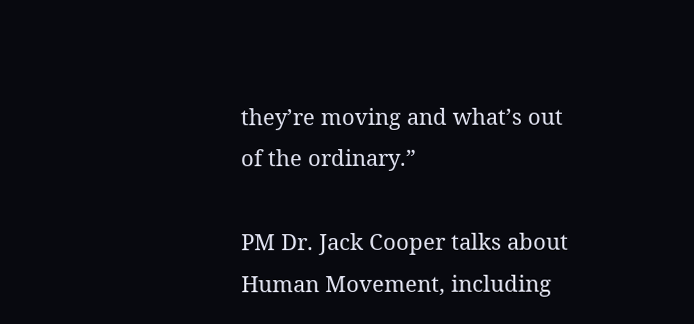they’re moving and what’s out of the ordinary.”

PM Dr. Jack Cooper talks about Human Movement, including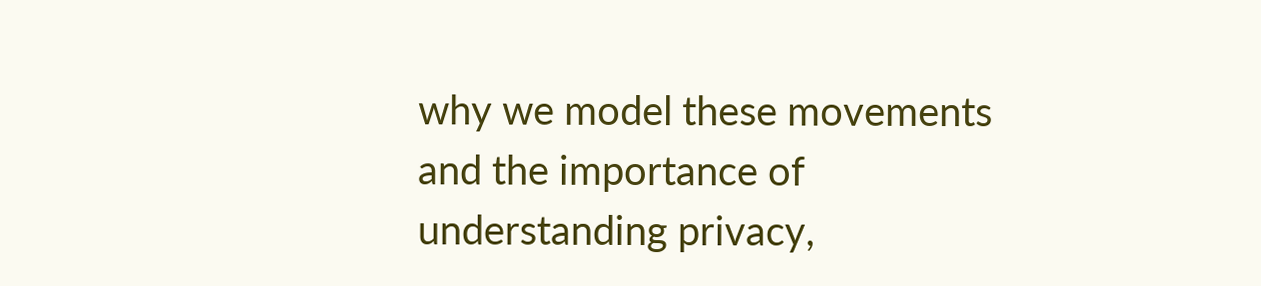why we model these movements and the importance of understanding privacy,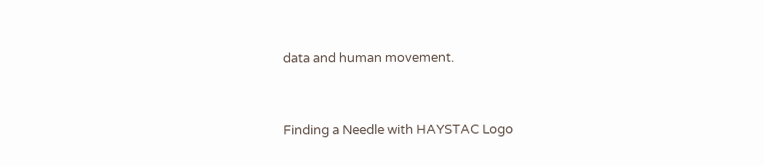data and human movement.


Finding a Needle with HAYSTAC Logo